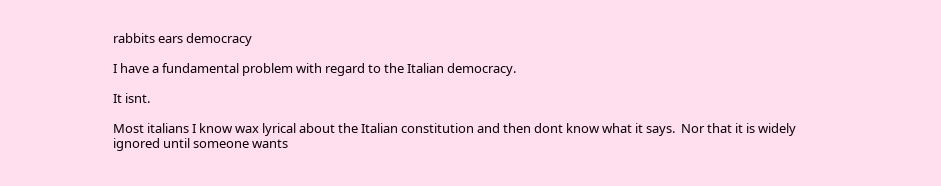rabbits ears democracy

I have a fundamental problem with regard to the Italian democracy.

It isnt.

Most italians I know wax lyrical about the Italian constitution and then dont know what it says.  Nor that it is widely ignored until someone wants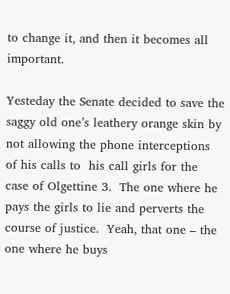to change it, and then it becomes all important.

Yesteday the Senate decided to save the saggy old one’s leathery orange skin by not allowing the phone interceptions of his calls to  his call girls for the case of Olgettine 3.  The one where he pays the girls to lie and perverts the course of justice.  Yeah, that one – the one where he buys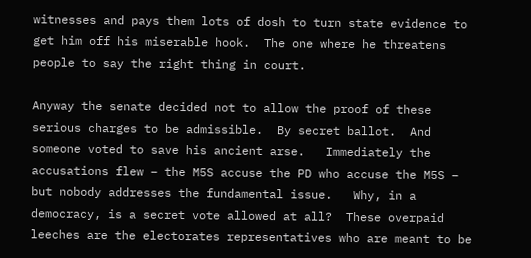witnesses and pays them lots of dosh to turn state evidence to get him off his miserable hook.  The one where he threatens people to say the right thing in court.

Anyway the senate decided not to allow the proof of these serious charges to be admissible.  By secret ballot.  And someone voted to save his ancient arse.   Immediately the accusations flew – the M5S accuse the PD who accuse the M5S – but nobody addresses the fundamental issue.   Why, in a democracy, is a secret vote allowed at all?  These overpaid leeches are the electorates representatives who are meant to be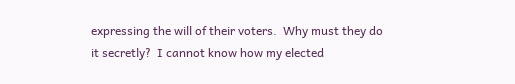expressing the will of their voters.  Why must they do it secretly?  I cannot know how my elected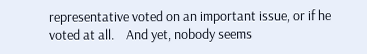representative voted on an important issue, or if he voted at all.    And yet, nobody seems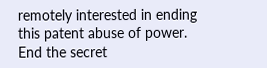remotely interested in ending this patent abuse of power.   End the secret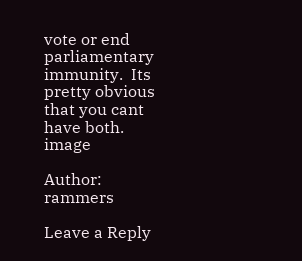vote or end parliamentary immunity.  Its pretty obvious that you cant have both.  image

Author: rammers

Leave a Reply